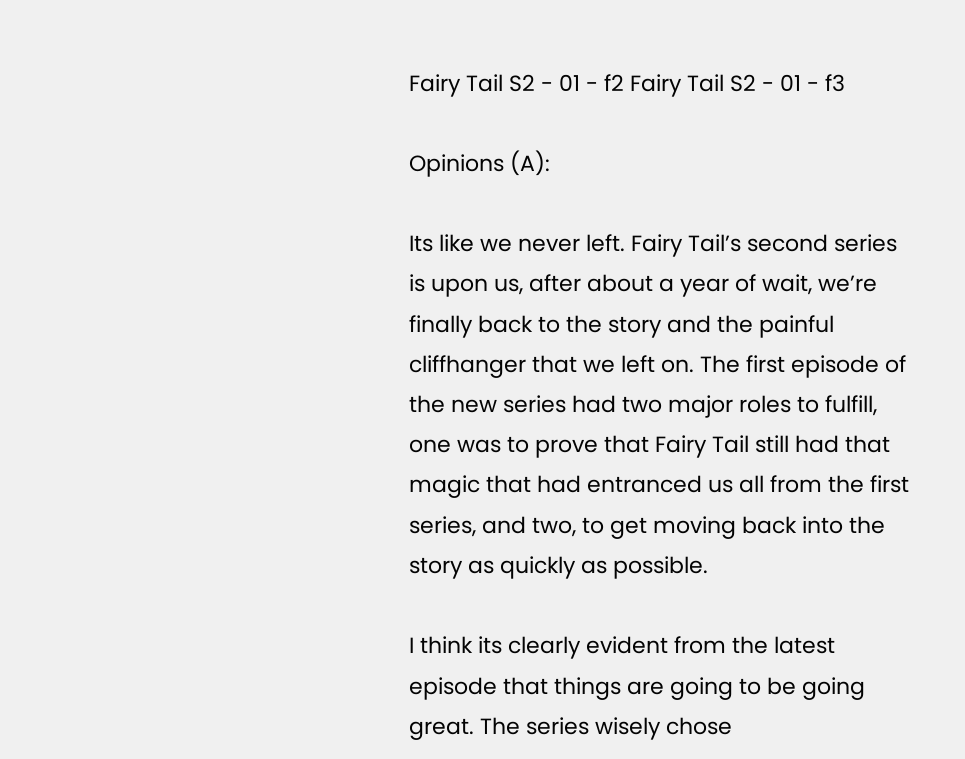Fairy Tail S2 - 01 - f2 Fairy Tail S2 - 01 - f3

Opinions (A):

Its like we never left. Fairy Tail’s second series is upon us, after about a year of wait, we’re finally back to the story and the painful cliffhanger that we left on. The first episode of the new series had two major roles to fulfill, one was to prove that Fairy Tail still had that magic that had entranced us all from the first series, and two, to get moving back into the story as quickly as possible.

I think its clearly evident from the latest episode that things are going to be going great. The series wisely chose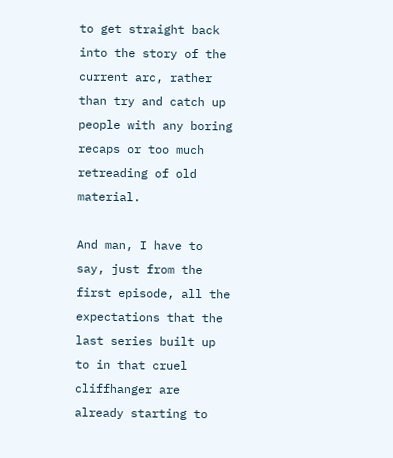to get straight back into the story of the current arc, rather than try and catch up people with any boring recaps or too much retreading of old material.

And man, I have to say, just from the first episode, all the expectations that the last series built up to in that cruel cliffhanger are already starting to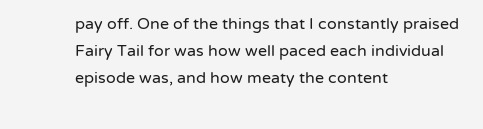pay off. One of the things that I constantly praised Fairy Tail for was how well paced each individual episode was, and how meaty the content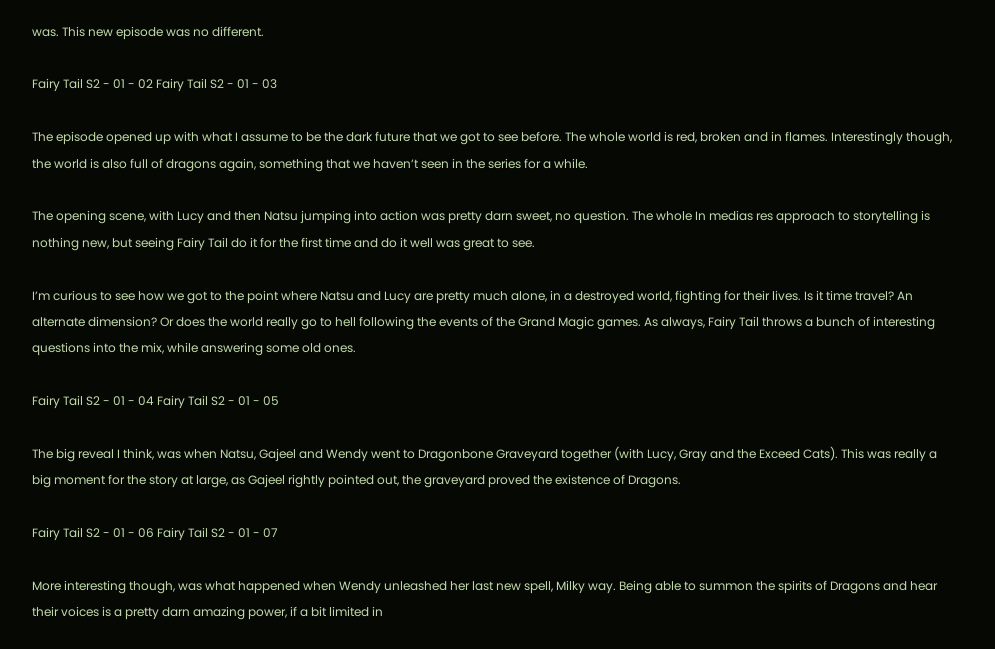was. This new episode was no different.

Fairy Tail S2 - 01 - 02 Fairy Tail S2 - 01 - 03

The episode opened up with what I assume to be the dark future that we got to see before. The whole world is red, broken and in flames. Interestingly though, the world is also full of dragons again, something that we haven’t seen in the series for a while.

The opening scene, with Lucy and then Natsu jumping into action was pretty darn sweet, no question. The whole In medias res approach to storytelling is nothing new, but seeing Fairy Tail do it for the first time and do it well was great to see.

I’m curious to see how we got to the point where Natsu and Lucy are pretty much alone, in a destroyed world, fighting for their lives. Is it time travel? An alternate dimension? Or does the world really go to hell following the events of the Grand Magic games. As always, Fairy Tail throws a bunch of interesting questions into the mix, while answering some old ones.

Fairy Tail S2 - 01 - 04 Fairy Tail S2 - 01 - 05

The big reveal I think, was when Natsu, Gajeel and Wendy went to Dragonbone Graveyard together (with Lucy, Gray and the Exceed Cats). This was really a big moment for the story at large, as Gajeel rightly pointed out, the graveyard proved the existence of Dragons.

Fairy Tail S2 - 01 - 06 Fairy Tail S2 - 01 - 07

More interesting though, was what happened when Wendy unleashed her last new spell, Milky way. Being able to summon the spirits of Dragons and hear their voices is a pretty darn amazing power, if a bit limited in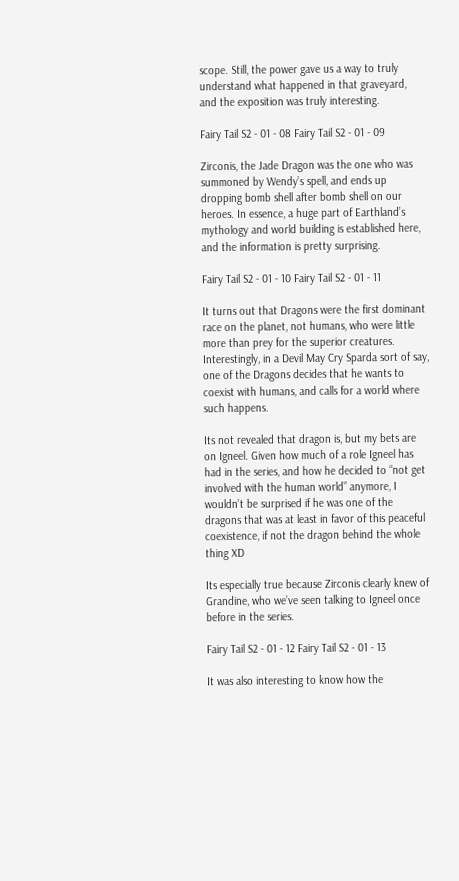scope. Still, the power gave us a way to truly understand what happened in that graveyard, and the exposition was truly interesting.

Fairy Tail S2 - 01 - 08 Fairy Tail S2 - 01 - 09

Zirconis, the Jade Dragon was the one who was summoned by Wendy’s spell, and ends up dropping bomb shell after bomb shell on our heroes. In essence, a huge part of Earthland’s mythology and world building is established here, and the information is pretty surprising.

Fairy Tail S2 - 01 - 10 Fairy Tail S2 - 01 - 11

It turns out that Dragons were the first dominant race on the planet, not humans, who were little more than prey for the superior creatures. Interestingly, in a Devil May Cry Sparda sort of say, one of the Dragons decides that he wants to coexist with humans, and calls for a world where such happens.

Its not revealed that dragon is, but my bets are on Igneel. Given how much of a role Igneel has had in the series, and how he decided to “not get involved with the human world” anymore, I wouldn’t be surprised if he was one of the dragons that was at least in favor of this peaceful coexistence, if not the dragon behind the whole thing XD

Its especially true because Zirconis clearly knew of Grandine, who we’ve seen talking to Igneel once before in the series.

Fairy Tail S2 - 01 - 12 Fairy Tail S2 - 01 - 13

It was also interesting to know how the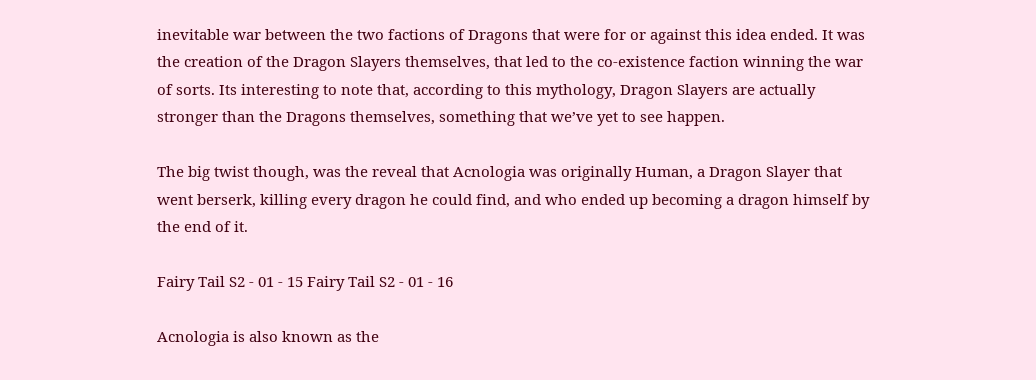inevitable war between the two factions of Dragons that were for or against this idea ended. It was the creation of the Dragon Slayers themselves, that led to the co-existence faction winning the war of sorts. Its interesting to note that, according to this mythology, Dragon Slayers are actually stronger than the Dragons themselves, something that we’ve yet to see happen.

The big twist though, was the reveal that Acnologia was originally Human, a Dragon Slayer that went berserk, killing every dragon he could find, and who ended up becoming a dragon himself by the end of it.

Fairy Tail S2 - 01 - 15 Fairy Tail S2 - 01 - 16

Acnologia is also known as the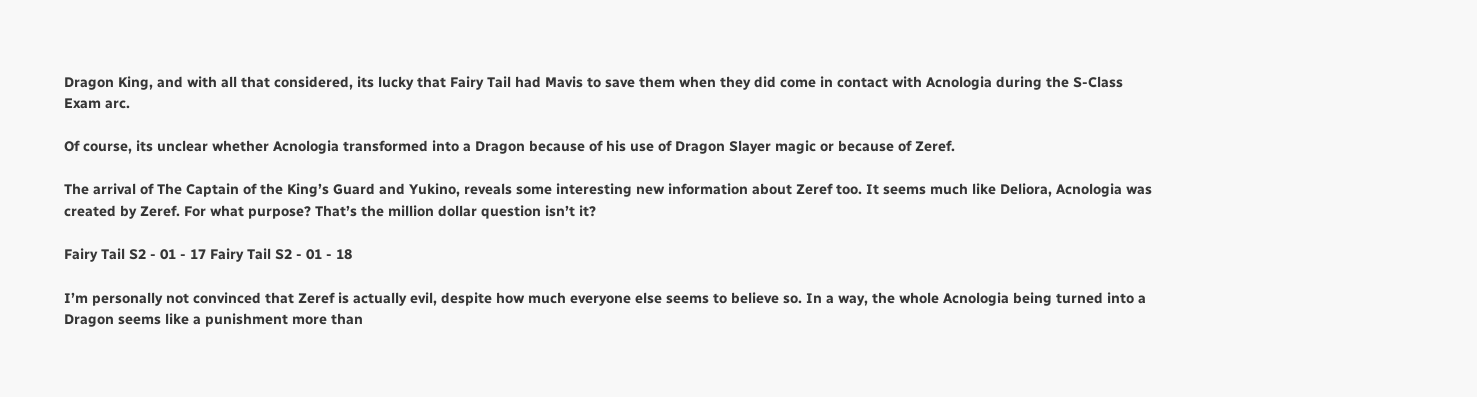Dragon King, and with all that considered, its lucky that Fairy Tail had Mavis to save them when they did come in contact with Acnologia during the S-Class Exam arc.

Of course, its unclear whether Acnologia transformed into a Dragon because of his use of Dragon Slayer magic or because of Zeref.

The arrival of The Captain of the King’s Guard and Yukino, reveals some interesting new information about Zeref too. It seems much like Deliora, Acnologia was created by Zeref. For what purpose? That’s the million dollar question isn’t it?

Fairy Tail S2 - 01 - 17 Fairy Tail S2 - 01 - 18

I’m personally not convinced that Zeref is actually evil, despite how much everyone else seems to believe so. In a way, the whole Acnologia being turned into a Dragon seems like a punishment more than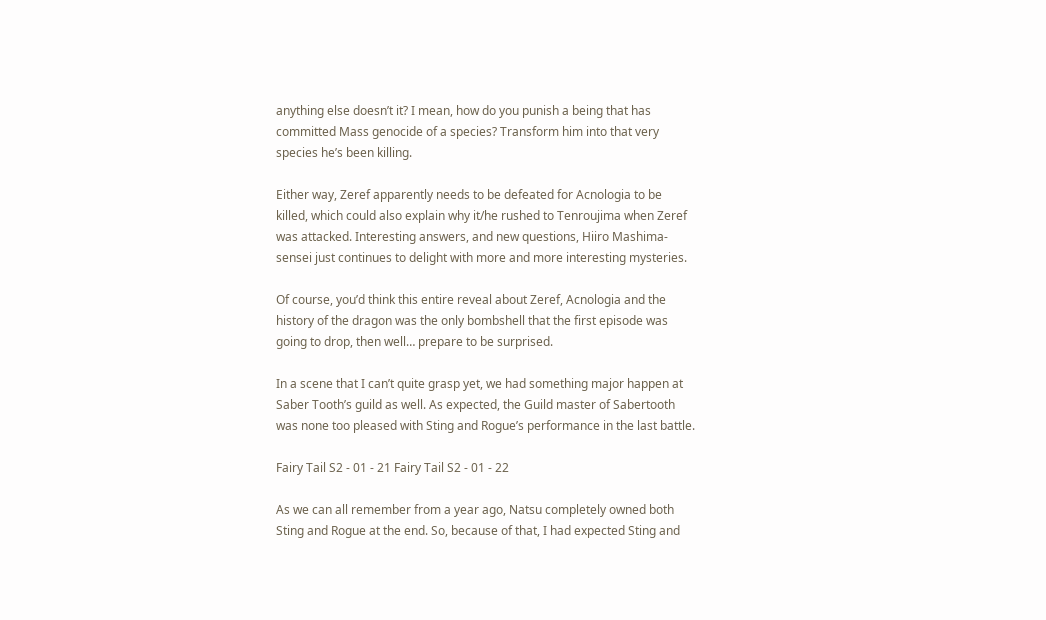anything else doesn’t it? I mean, how do you punish a being that has committed Mass genocide of a species? Transform him into that very species he’s been killing.

Either way, Zeref apparently needs to be defeated for Acnologia to be killed, which could also explain why it/he rushed to Tenroujima when Zeref was attacked. Interesting answers, and new questions, Hiiro Mashima-sensei just continues to delight with more and more interesting mysteries.

Of course, you’d think this entire reveal about Zeref, Acnologia and the history of the dragon was the only bombshell that the first episode was going to drop, then well… prepare to be surprised.

In a scene that I can’t quite grasp yet, we had something major happen at Saber Tooth’s guild as well. As expected, the Guild master of Sabertooth was none too pleased with Sting and Rogue’s performance in the last battle.

Fairy Tail S2 - 01 - 21 Fairy Tail S2 - 01 - 22

As we can all remember from a year ago, Natsu completely owned both Sting and Rogue at the end. So, because of that, I had expected Sting and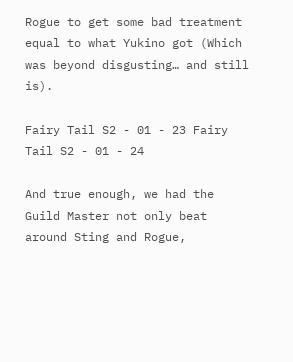Rogue to get some bad treatment equal to what Yukino got (Which was beyond disgusting… and still is).

Fairy Tail S2 - 01 - 23 Fairy Tail S2 - 01 - 24

And true enough, we had the Guild Master not only beat around Sting and Rogue,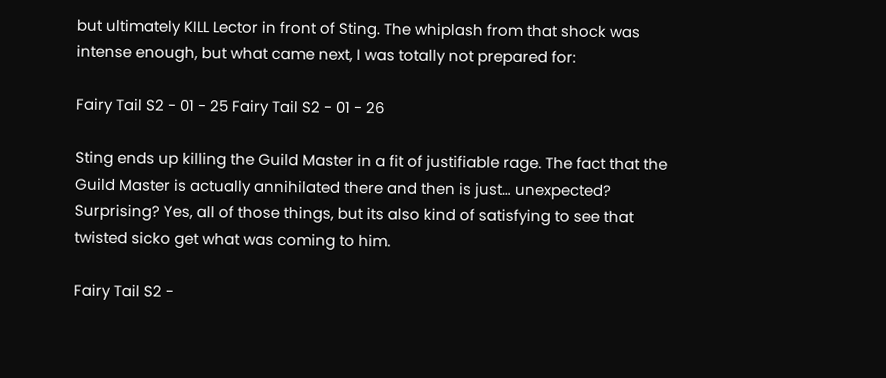but ultimately KILL Lector in front of Sting. The whiplash from that shock was intense enough, but what came next, I was totally not prepared for:

Fairy Tail S2 - 01 - 25 Fairy Tail S2 - 01 - 26

Sting ends up killing the Guild Master in a fit of justifiable rage. The fact that the Guild Master is actually annihilated there and then is just… unexpected? Surprising? Yes, all of those things, but its also kind of satisfying to see that twisted sicko get what was coming to him.

Fairy Tail S2 -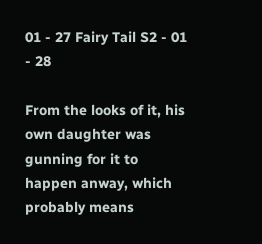01 - 27 Fairy Tail S2 - 01 - 28

From the looks of it, his own daughter was gunning for it to happen anway, which probably means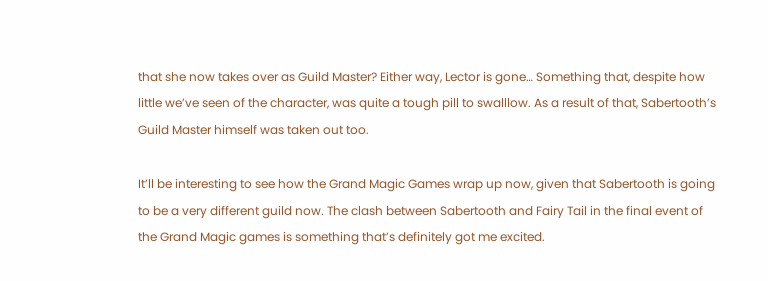that she now takes over as Guild Master? Either way, Lector is gone… Something that, despite how little we’ve seen of the character, was quite a tough pill to swalllow. As a result of that, Sabertooth’s Guild Master himself was taken out too.

It’ll be interesting to see how the Grand Magic Games wrap up now, given that Sabertooth is going to be a very different guild now. The clash between Sabertooth and Fairy Tail in the final event of the Grand Magic games is something that’s definitely got me excited.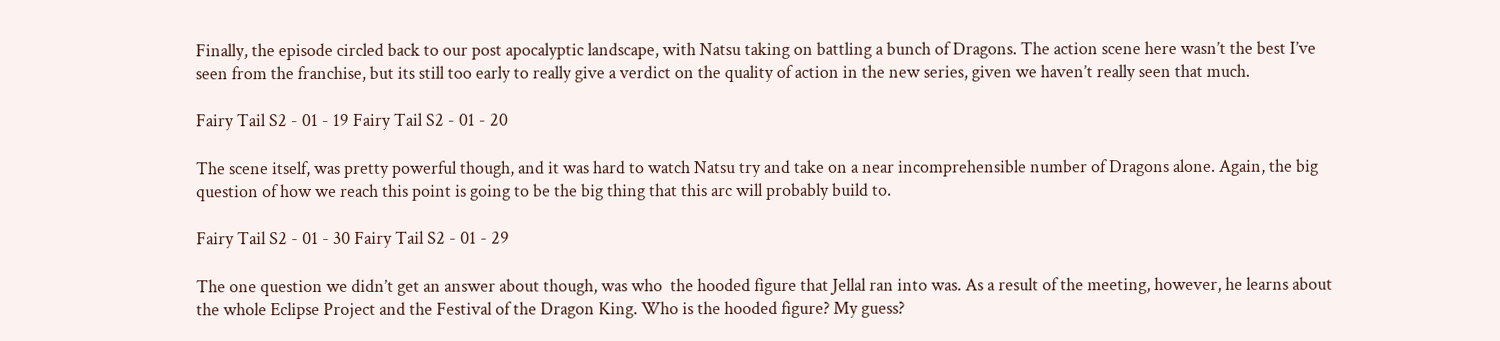Finally, the episode circled back to our post apocalyptic landscape, with Natsu taking on battling a bunch of Dragons. The action scene here wasn’t the best I’ve seen from the franchise, but its still too early to really give a verdict on the quality of action in the new series, given we haven’t really seen that much.

Fairy Tail S2 - 01 - 19 Fairy Tail S2 - 01 - 20

The scene itself, was pretty powerful though, and it was hard to watch Natsu try and take on a near incomprehensible number of Dragons alone. Again, the big question of how we reach this point is going to be the big thing that this arc will probably build to.

Fairy Tail S2 - 01 - 30 Fairy Tail S2 - 01 - 29

The one question we didn’t get an answer about though, was who  the hooded figure that Jellal ran into was. As a result of the meeting, however, he learns about the whole Eclipse Project and the Festival of the Dragon King. Who is the hooded figure? My guess?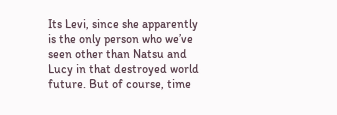Its Levi, since she apparently is the only person who we’ve seen other than Natsu and Lucy in that destroyed world future. But of course, time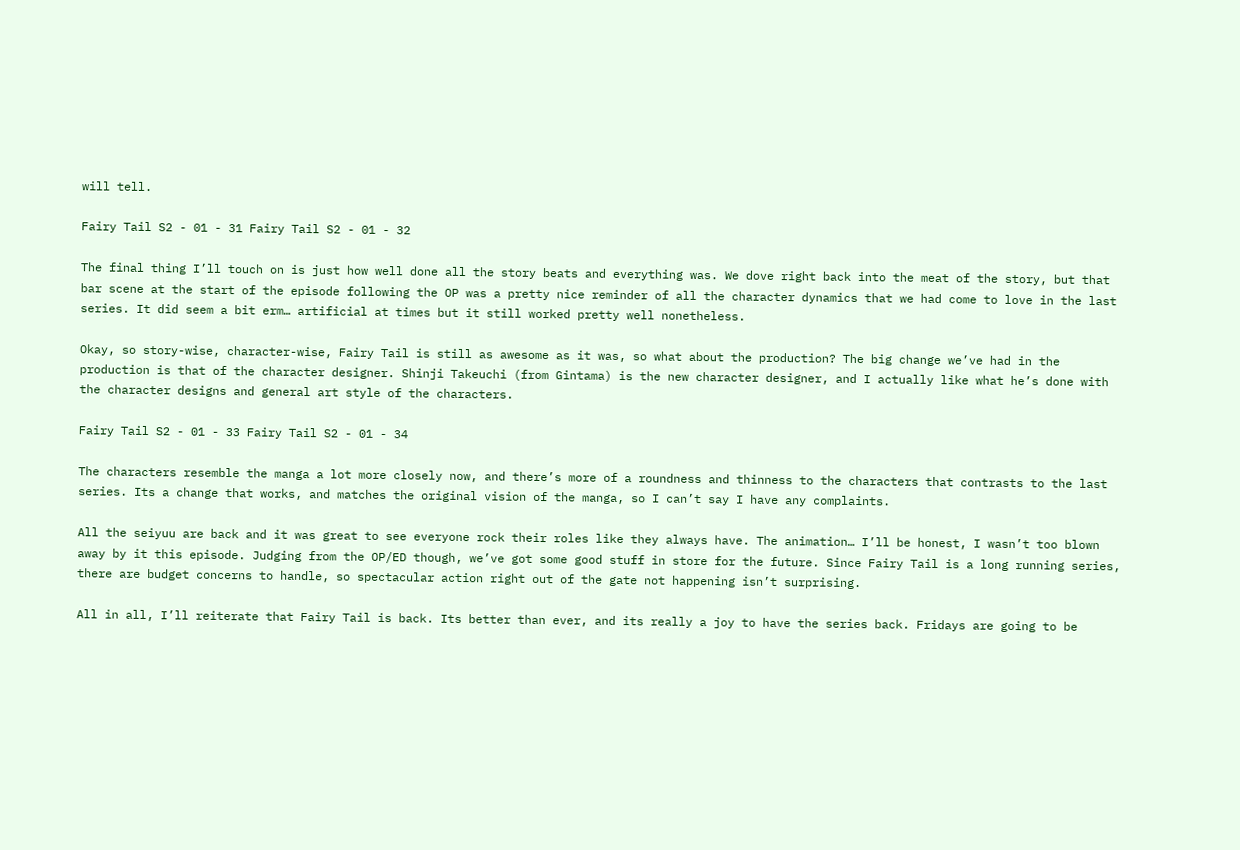will tell.

Fairy Tail S2 - 01 - 31 Fairy Tail S2 - 01 - 32

The final thing I’ll touch on is just how well done all the story beats and everything was. We dove right back into the meat of the story, but that bar scene at the start of the episode following the OP was a pretty nice reminder of all the character dynamics that we had come to love in the last series. It did seem a bit erm… artificial at times but it still worked pretty well nonetheless.

Okay, so story-wise, character-wise, Fairy Tail is still as awesome as it was, so what about the production? The big change we’ve had in the production is that of the character designer. Shinji Takeuchi (from Gintama) is the new character designer, and I actually like what he’s done with the character designs and general art style of the characters.

Fairy Tail S2 - 01 - 33 Fairy Tail S2 - 01 - 34

The characters resemble the manga a lot more closely now, and there’s more of a roundness and thinness to the characters that contrasts to the last series. Its a change that works, and matches the original vision of the manga, so I can’t say I have any complaints.

All the seiyuu are back and it was great to see everyone rock their roles like they always have. The animation… I’ll be honest, I wasn’t too blown away by it this episode. Judging from the OP/ED though, we’ve got some good stuff in store for the future. Since Fairy Tail is a long running series, there are budget concerns to handle, so spectacular action right out of the gate not happening isn’t surprising.

All in all, I’ll reiterate that Fairy Tail is back. Its better than ever, and its really a joy to have the series back. Fridays are going to be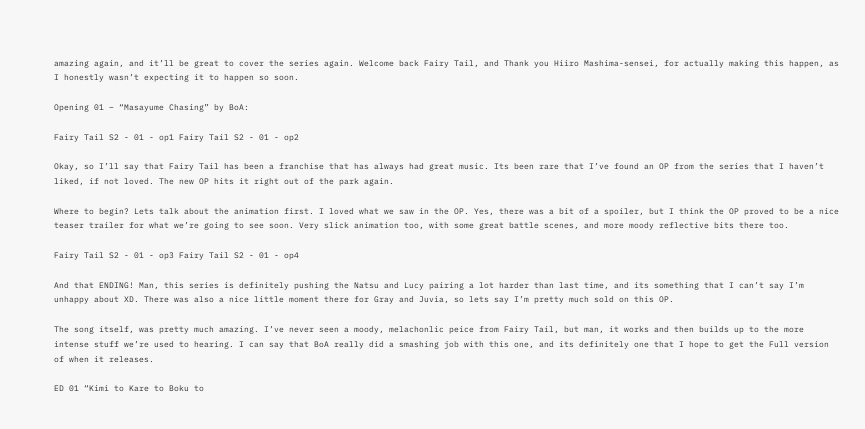amazing again, and it’ll be great to cover the series again. Welcome back Fairy Tail, and Thank you Hiiro Mashima-sensei, for actually making this happen, as I honestly wasn’t expecting it to happen so soon.

Opening 01 – “Masayume Chasing” by BoA:

Fairy Tail S2 - 01 - op1 Fairy Tail S2 - 01 - op2

Okay, so I’ll say that Fairy Tail has been a franchise that has always had great music. Its been rare that I’ve found an OP from the series that I haven’t liked, if not loved. The new OP hits it right out of the park again.

Where to begin? Lets talk about the animation first. I loved what we saw in the OP. Yes, there was a bit of a spoiler, but I think the OP proved to be a nice teaser trailer for what we’re going to see soon. Very slick animation too, with some great battle scenes, and more moody reflective bits there too.

Fairy Tail S2 - 01 - op3 Fairy Tail S2 - 01 - op4

And that ENDING! Man, this series is definitely pushing the Natsu and Lucy pairing a lot harder than last time, and its something that I can’t say I’m unhappy about XD. There was also a nice little moment there for Gray and Juvia, so lets say I’m pretty much sold on this OP.

The song itself, was pretty much amazing. I’ve never seen a moody, melachonlic peice from Fairy Tail, but man, it works and then builds up to the more intense stuff we’re used to hearing. I can say that BoA really did a smashing job with this one, and its definitely one that I hope to get the Full version of when it releases.

ED 01 “Kimi to Kare to Boku to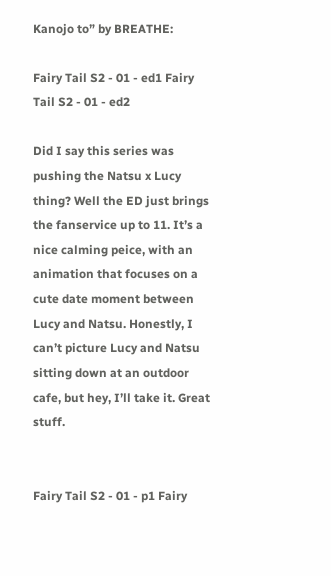Kanojo to” by BREATHE:

Fairy Tail S2 - 01 - ed1 Fairy Tail S2 - 01 - ed2

Did I say this series was pushing the Natsu x Lucy thing? Well the ED just brings the fanservice up to 11. It’s a nice calming peice, with an animation that focuses on a cute date moment between Lucy and Natsu. Honestly, I can’t picture Lucy and Natsu sitting down at an outdoor cafe, but hey, I’ll take it. Great stuff.


Fairy Tail S2 - 01 - p1 Fairy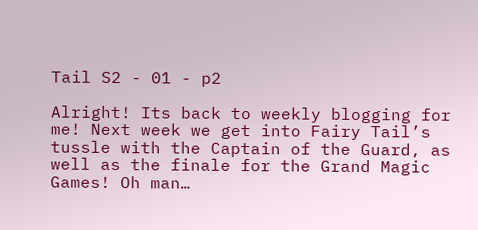Tail S2 - 01 - p2

Alright! Its back to weekly blogging for me! Next week we get into Fairy Tail’s tussle with the Captain of the Guard, as well as the finale for the Grand Magic Games! Oh man…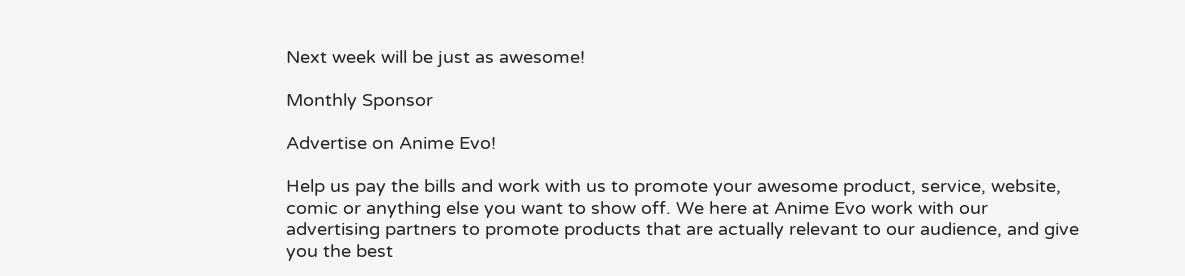Next week will be just as awesome!

Monthly Sponsor

Advertise on Anime Evo!

Help us pay the bills and work with us to promote your awesome product, service, website, comic or anything else you want to show off. We here at Anime Evo work with our advertising partners to promote products that are actually relevant to our audience, and give you the best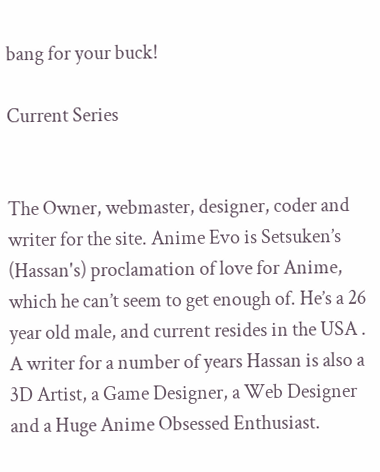bang for your buck!

Current Series


The Owner, webmaster, designer, coder and writer for the site. Anime Evo is Setsuken’s (Hassan's) proclamation of love for Anime, which he can’t seem to get enough of. He’s a 26 year old male, and current resides in the USA . A writer for a number of years Hassan is also a 3D Artist, a Game Designer, a Web Designer and a Huge Anime Obsessed Enthusiast.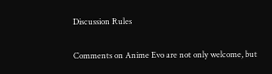Discussion Rules

Comments on Anime Evo are not only welcome, but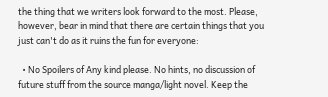the thing that we writers look forward to the most. Please, however, bear in mind that there are certain things that you just can't do as it ruins the fun for everyone:

  • No Spoilers of Any kind please. No hints, no discussion of future stuff from the source manga/light novel. Keep the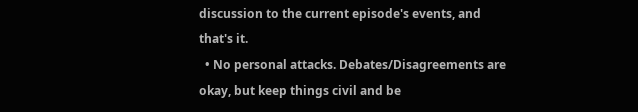discussion to the current episode's events, and that's it.
  • No personal attacks. Debates/Disagreements are okay, but keep things civil and be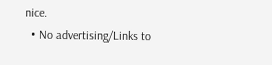nice.
  • No advertising/Links to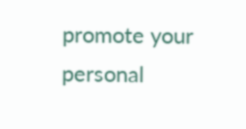promote your personal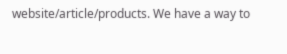website/article/products. We have a way to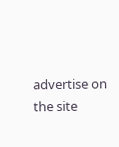advertise on the site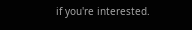if you're interested.